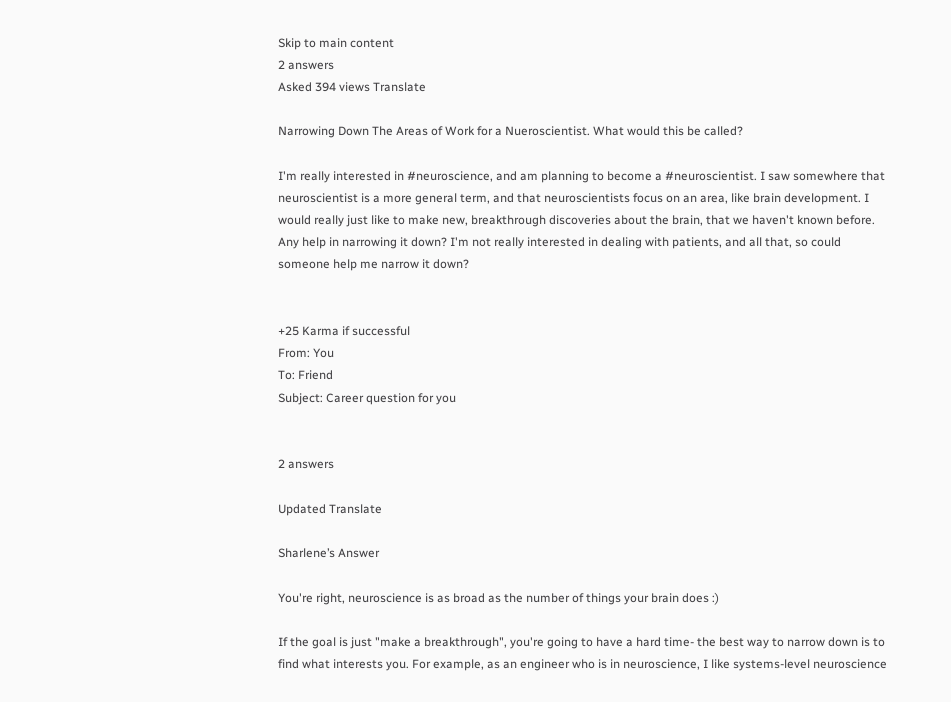Skip to main content
2 answers
Asked 394 views Translate

Narrowing Down The Areas of Work for a Nueroscientist. What would this be called?

I'm really interested in #neuroscience, and am planning to become a #neuroscientist. I saw somewhere that neuroscientist is a more general term, and that neuroscientists focus on an area, like brain development. I would really just like to make new, breakthrough discoveries about the brain, that we haven't known before. Any help in narrowing it down? I'm not really interested in dealing with patients, and all that, so could someone help me narrow it down?


+25 Karma if successful
From: You
To: Friend
Subject: Career question for you


2 answers

Updated Translate

Sharlene’s Answer

You're right, neuroscience is as broad as the number of things your brain does :)

If the goal is just "make a breakthrough", you're going to have a hard time- the best way to narrow down is to find what interests you. For example, as an engineer who is in neuroscience, I like systems-level neuroscience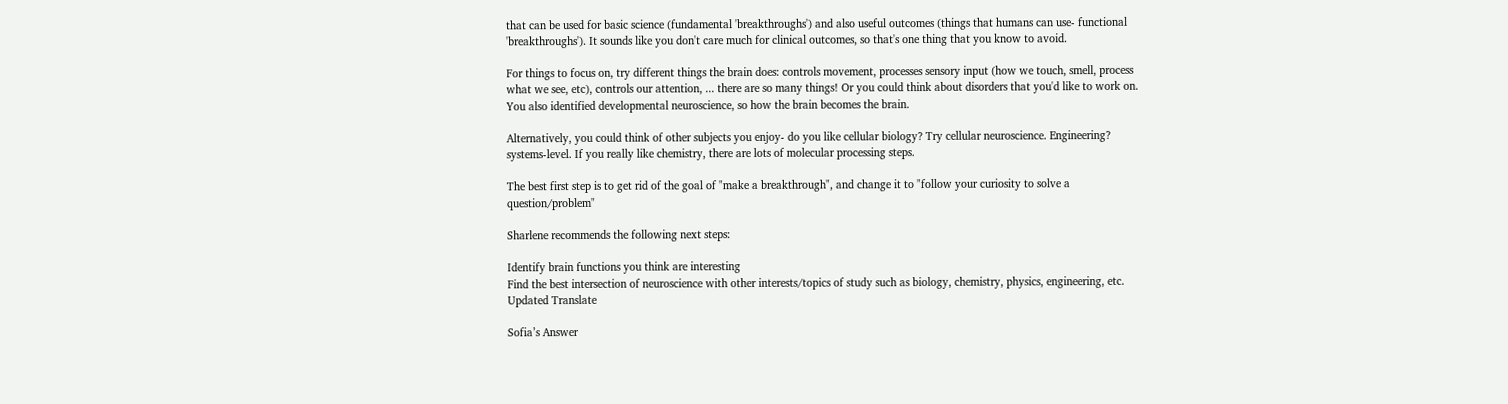that can be used for basic science (fundamental 'breakthroughs') and also useful outcomes (things that humans can use- functional 'breakthroughs'). It sounds like you don't care much for clinical outcomes, so that's one thing that you know to avoid.

For things to focus on, try different things the brain does: controls movement, processes sensory input (how we touch, smell, process what we see, etc), controls our attention, ... there are so many things! Or you could think about disorders that you'd like to work on. You also identified developmental neuroscience, so how the brain becomes the brain.

Alternatively, you could think of other subjects you enjoy- do you like cellular biology? Try cellular neuroscience. Engineering? systems-level. If you really like chemistry, there are lots of molecular processing steps.

The best first step is to get rid of the goal of "make a breakthrough", and change it to "follow your curiosity to solve a question/problem"

Sharlene recommends the following next steps:

Identify brain functions you think are interesting
Find the best intersection of neuroscience with other interests/topics of study such as biology, chemistry, physics, engineering, etc.
Updated Translate

Sofia’s Answer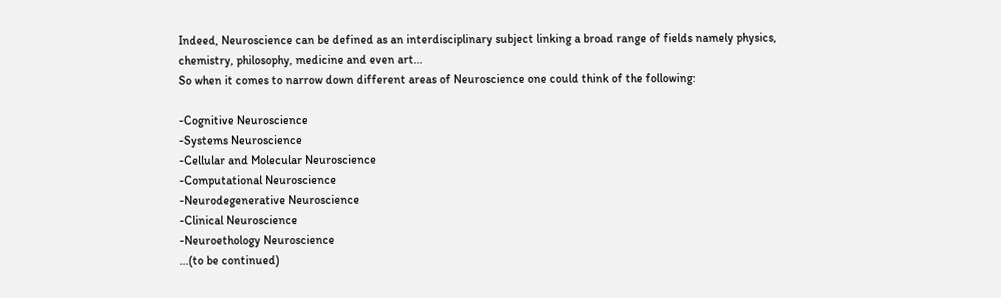Indeed, Neuroscience can be defined as an interdisciplinary subject linking a broad range of fields namely physics, chemistry, philosophy, medicine and even art...
So when it comes to narrow down different areas of Neuroscience one could think of the following:

-Cognitive Neuroscience
-Systems Neuroscience
-Cellular and Molecular Neuroscience
-Computational Neuroscience
-Neurodegenerative Neuroscience
-Clinical Neuroscience
-Neuroethology Neuroscience
...(to be continued)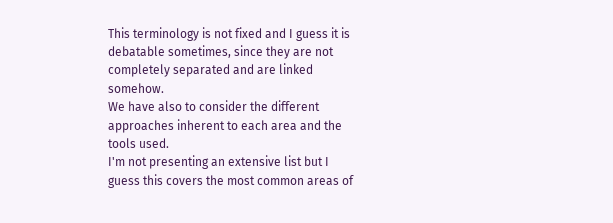This terminology is not fixed and I guess it is debatable sometimes, since they are not completely separated and are linked somehow.
We have also to consider the different approaches inherent to each area and the tools used.
I'm not presenting an extensive list but I guess this covers the most common areas of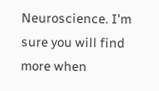Neuroscience. I'm sure you will find more when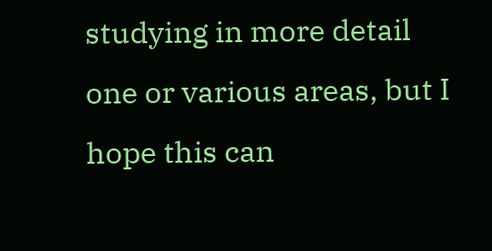studying in more detail one or various areas, but I hope this can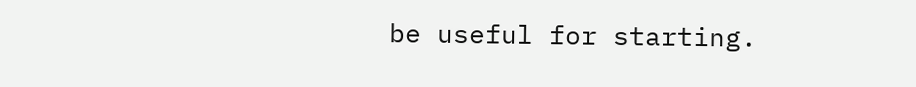be useful for starting.